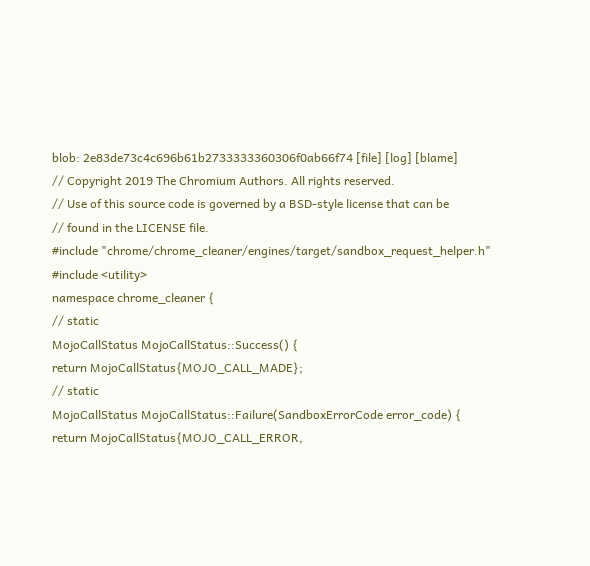blob: 2e83de73c4c696b61b2733333360306f0ab66f74 [file] [log] [blame]
// Copyright 2019 The Chromium Authors. All rights reserved.
// Use of this source code is governed by a BSD-style license that can be
// found in the LICENSE file.
#include "chrome/chrome_cleaner/engines/target/sandbox_request_helper.h"
#include <utility>
namespace chrome_cleaner {
// static
MojoCallStatus MojoCallStatus::Success() {
return MojoCallStatus{MOJO_CALL_MADE};
// static
MojoCallStatus MojoCallStatus::Failure(SandboxErrorCode error_code) {
return MojoCallStatus{MOJO_CALL_ERROR,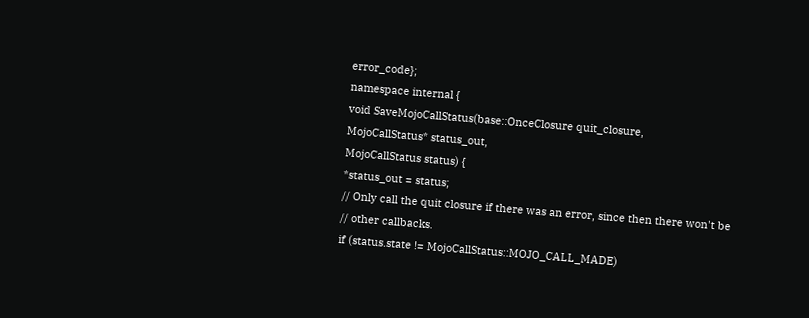error_code};
namespace internal {
void SaveMojoCallStatus(base::OnceClosure quit_closure,
MojoCallStatus* status_out,
MojoCallStatus status) {
*status_out = status;
// Only call the quit closure if there was an error, since then there won't be
// other callbacks.
if (status.state != MojoCallStatus::MOJO_CALL_MADE)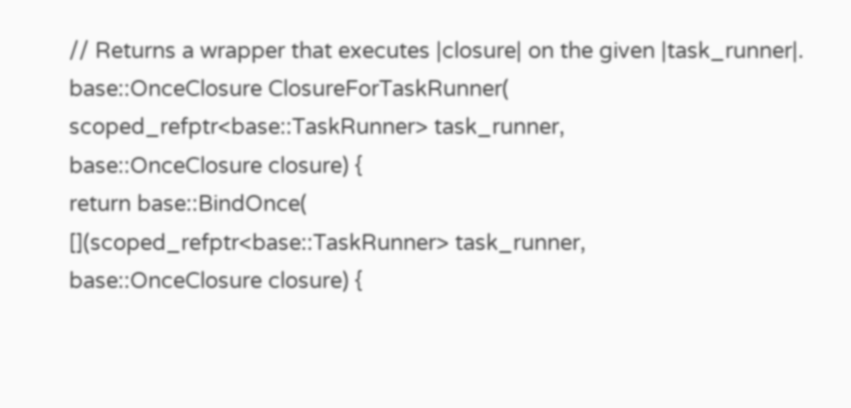// Returns a wrapper that executes |closure| on the given |task_runner|.
base::OnceClosure ClosureForTaskRunner(
scoped_refptr<base::TaskRunner> task_runner,
base::OnceClosure closure) {
return base::BindOnce(
[](scoped_refptr<base::TaskRunner> task_runner,
base::OnceClosure closure) {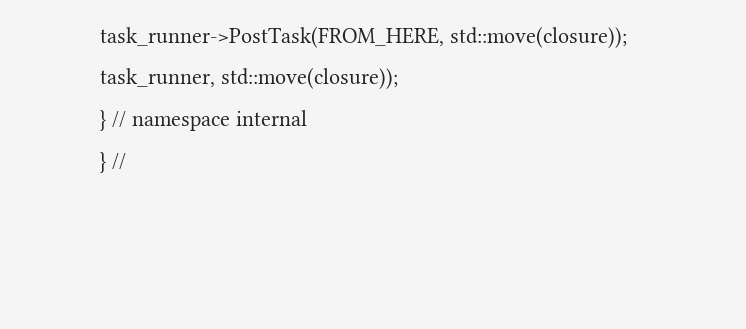task_runner->PostTask(FROM_HERE, std::move(closure));
task_runner, std::move(closure));
} // namespace internal
} //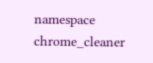namespace chrome_cleaner